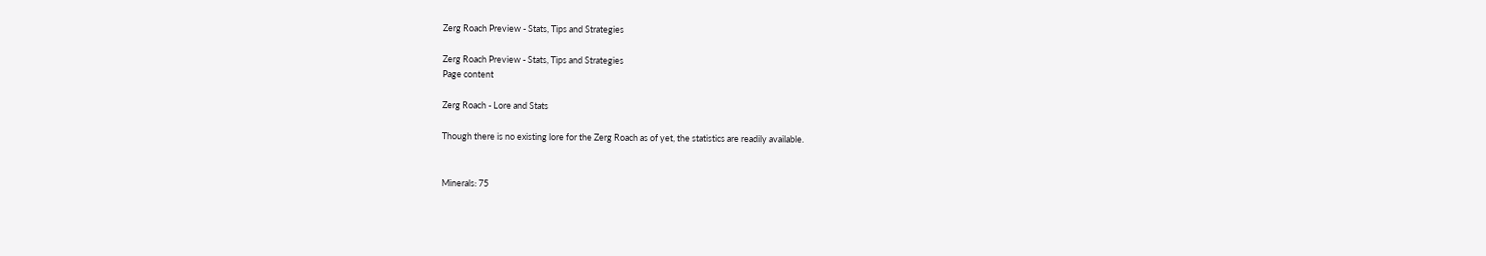Zerg Roach Preview - Stats, Tips and Strategies

Zerg Roach Preview - Stats, Tips and Strategies
Page content

Zerg Roach - Lore and Stats

Though there is no existing lore for the Zerg Roach as of yet, the statistics are readily available.


Minerals: 75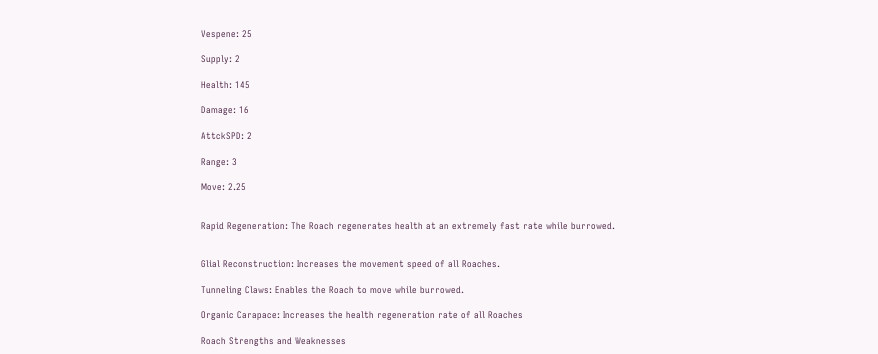Vespene: 25

Supply: 2

Health: 145

Damage: 16

AttckSPD: 2

Range: 3

Move: 2.25


Rapid Regeneration: The Roach regenerates health at an extremely fast rate while burrowed.


Glial Reconstruction: Increases the movement speed of all Roaches.

Tunneling Claws: Enables the Roach to move while burrowed.

Organic Carapace: Increases the health regeneration rate of all Roaches

Roach Strengths and Weaknesses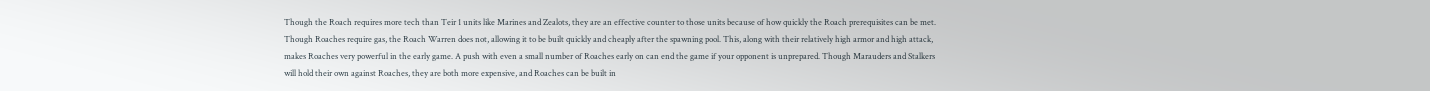Though the Roach requires more tech than Teir 1 units like Marines and Zealots, they are an effective counter to those units because of how quickly the Roach prerequisites can be met. Though Roaches require gas, the Roach Warren does not, allowing it to be built quickly and cheaply after the spawning pool. This, along with their relatively high armor and high attack, makes Roaches very powerful in the early game. A push with even a small number of Roaches early on can end the game if your opponent is unprepared. Though Marauders and Stalkers will hold their own against Roaches, they are both more expensive, and Roaches can be built in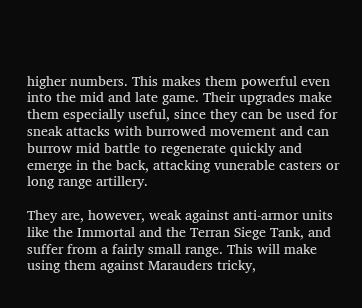higher numbers. This makes them powerful even into the mid and late game. Their upgrades make them especially useful, since they can be used for sneak attacks with burrowed movement and can burrow mid battle to regenerate quickly and emerge in the back, attacking vunerable casters or long range artillery.

They are, however, weak against anti-armor units like the Immortal and the Terran Siege Tank, and suffer from a fairly small range. This will make using them against Marauders tricky,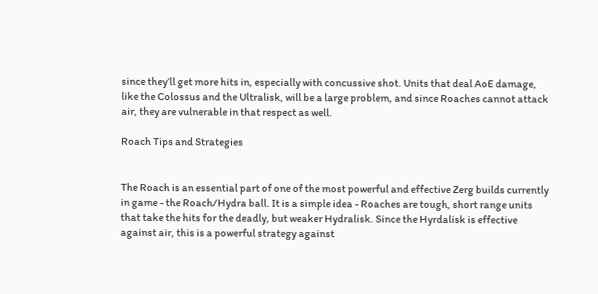since they’ll get more hits in, especially with concussive shot. Units that deal AoE damage, like the Colossus and the Ultralisk, will be a large problem, and since Roaches cannot attack air, they are vulnerable in that respect as well.

Roach Tips and Strategies


The Roach is an essential part of one of the most powerful and effective Zerg builds currently in game - the Roach/Hydra ball. It is a simple idea - Roaches are tough, short range units that take the hits for the deadly, but weaker Hydralisk. Since the Hyrdalisk is effective against air, this is a powerful strategy against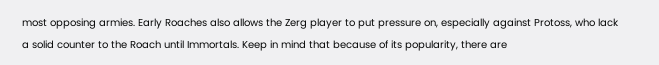most opposing armies. Early Roaches also allows the Zerg player to put pressure on, especially against Protoss, who lack a solid counter to the Roach until Immortals. Keep in mind that because of its popularity, there are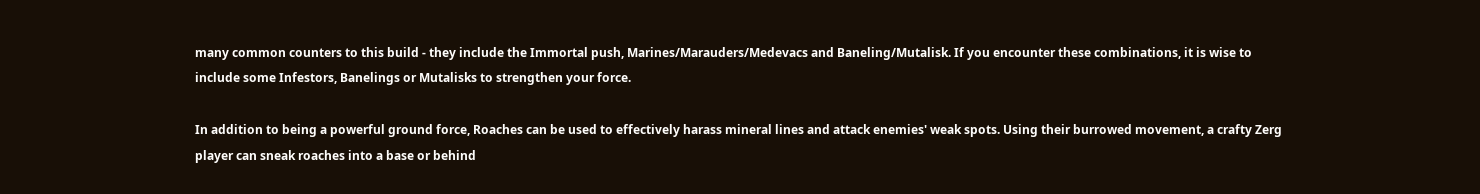many common counters to this build - they include the Immortal push, Marines/Marauders/Medevacs and Baneling/Mutalisk. If you encounter these combinations, it is wise to include some Infestors, Banelings or Mutalisks to strengthen your force.

In addition to being a powerful ground force, Roaches can be used to effectively harass mineral lines and attack enemies' weak spots. Using their burrowed movement, a crafty Zerg player can sneak roaches into a base or behind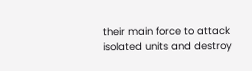their main force to attack isolated units and destroy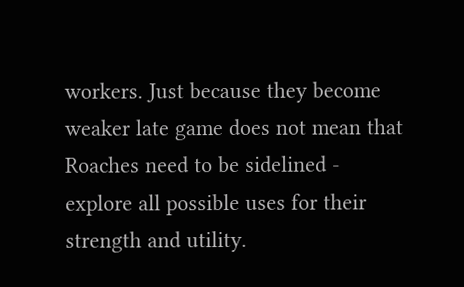workers. Just because they become weaker late game does not mean that Roaches need to be sidelined - explore all possible uses for their strength and utility.